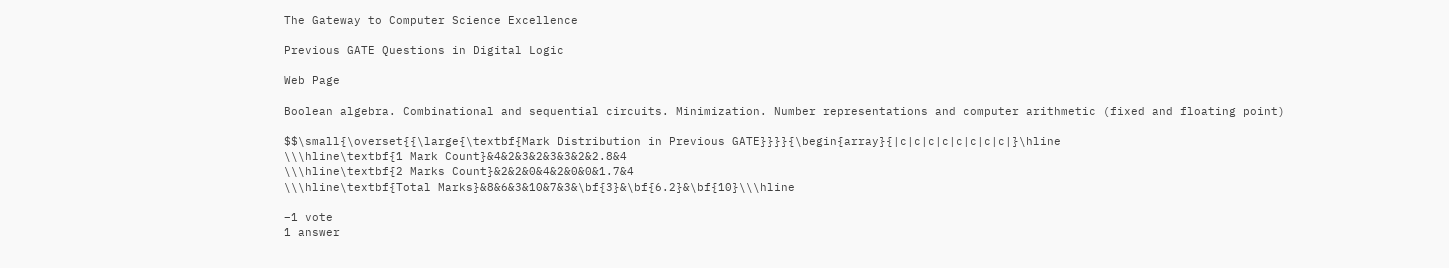The Gateway to Computer Science Excellence

Previous GATE Questions in Digital Logic

Web Page

Boolean algebra. Combinational and sequential circuits. Minimization. Number representations and computer arithmetic (fixed and floating point)

$$\small{\overset{{\large{\textbf{Mark Distribution in Previous GATE}}}}{\begin{array}{|c|c|c|c|c|c|c|c|}\hline
\\\hline\textbf{1 Mark Count}&4&2&3&2&3&3&2&2.8&4
\\\hline\textbf{2 Marks Count}&2&2&0&4&2&0&0&1.7&4
\\\hline\textbf{Total Marks}&8&6&3&10&7&3&\bf{3}&\bf{6.2}&\bf{10}\\\hline

–1 vote
1 answer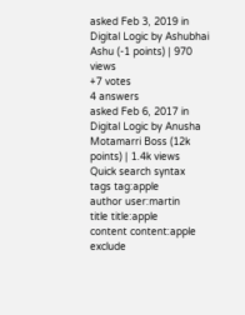asked Feb 3, 2019 in Digital Logic by Ashubhai Ashu (-1 points) | 970 views
+7 votes
4 answers
asked Feb 6, 2017 in Digital Logic by Anusha Motamarri Boss (12k points) | 1.4k views
Quick search syntax
tags tag:apple
author user:martin
title title:apple
content content:apple
exclude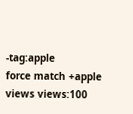-tag:apple
force match +apple
views views:100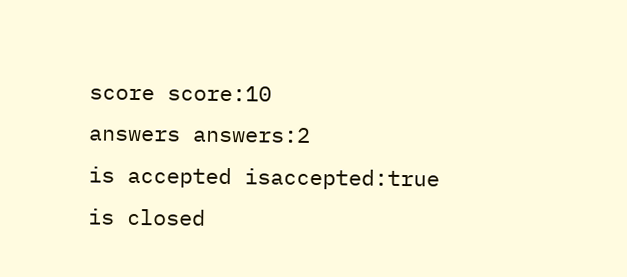score score:10
answers answers:2
is accepted isaccepted:true
is closed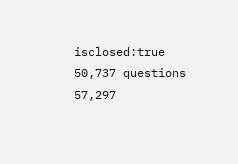isclosed:true
50,737 questions
57,297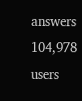answers
104,978 users